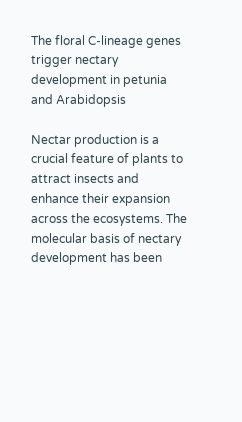The floral C-lineage genes trigger nectary development in petunia and Arabidopsis

Nectar production is a crucial feature of plants to attract insects and enhance their expansion across the ecosystems. The molecular basis of nectary development has been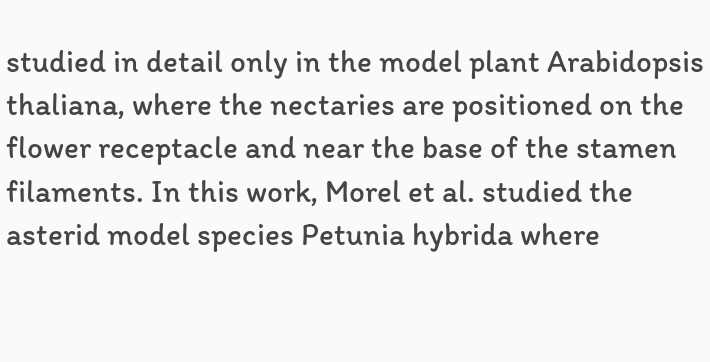studied in detail only in the model plant Arabidopsis thaliana, where the nectaries are positioned on the flower receptacle and near the base of the stamen filaments. In this work, Morel et al. studied the asterid model species Petunia hybrida where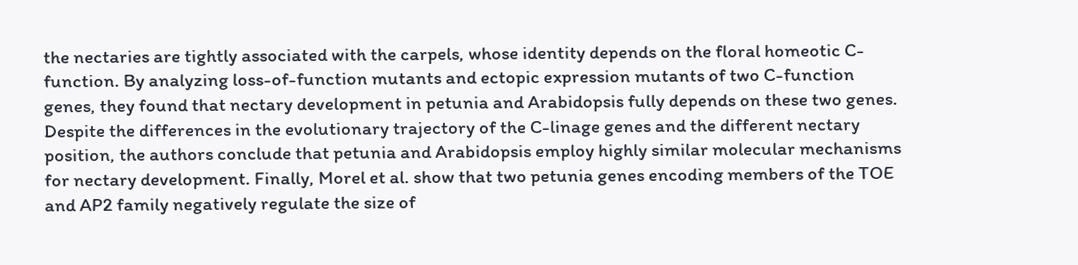the nectaries are tightly associated with the carpels, whose identity depends on the floral homeotic C-function. By analyzing loss-of-function mutants and ectopic expression mutants of two C-function genes, they found that nectary development in petunia and Arabidopsis fully depends on these two genes. Despite the differences in the evolutionary trajectory of the C-linage genes and the different nectary position, the authors conclude that petunia and Arabidopsis employ highly similar molecular mechanisms for nectary development. Finally, Morel et al. show that two petunia genes encoding members of the TOE and AP2 family negatively regulate the size of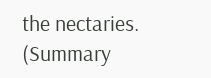the nectaries. (Summary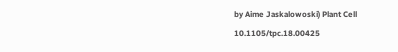by Aime Jaskalowoski) Plant Cell 10.1105/tpc.18.00425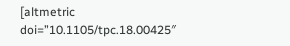[altmetric doi=”10.1105/tpc.18.00425″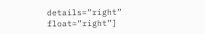details=”right” float=”right”]